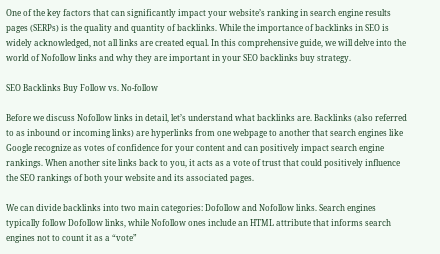One of the key factors that can significantly impact your website’s ranking in search engine results pages (SERPs) is the quality and quantity of backlinks. While the importance of backlinks in SEO is widely acknowledged, not all links are created equal. In this comprehensive guide, we will delve into the world of Nofollow links and why they are important in your SEO backlinks buy strategy.

SEO Backlinks Buy Follow vs. No-follow

Before we discuss Nofollow links in detail, let’s understand what backlinks are. Backlinks (also referred to as inbound or incoming links) are hyperlinks from one webpage to another that search engines like Google recognize as votes of confidence for your content and can positively impact search engine rankings. When another site links back to you, it acts as a vote of trust that could positively influence the SEO rankings of both your website and its associated pages.

We can divide backlinks into two main categories: Dofollow and Nofollow links. Search engines typically follow Dofollow links, while Nofollow ones include an HTML attribute that informs search engines not to count it as a “vote”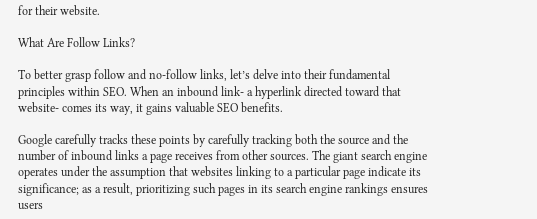for their website.

What Are Follow Links?

To better grasp follow and no-follow links, let’s delve into their fundamental principles within SEO. When an inbound link- a hyperlink directed toward that website- comes its way, it gains valuable SEO benefits.

Google carefully tracks these points by carefully tracking both the source and the number of inbound links a page receives from other sources. The giant search engine operates under the assumption that websites linking to a particular page indicate its significance; as a result, prioritizing such pages in its search engine rankings ensures users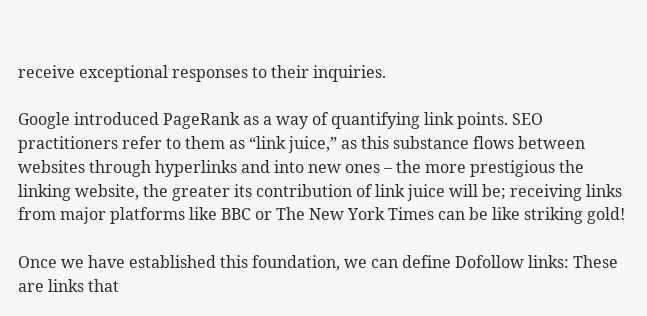receive exceptional responses to their inquiries.

Google introduced PageRank as a way of quantifying link points. SEO practitioners refer to them as “link juice,” as this substance flows between websites through hyperlinks and into new ones – the more prestigious the linking website, the greater its contribution of link juice will be; receiving links from major platforms like BBC or The New York Times can be like striking gold!

Once we have established this foundation, we can define Dofollow links: These are links that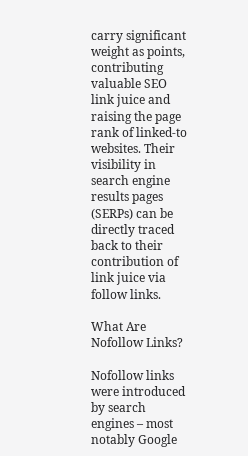carry significant weight as points, contributing valuable SEO link juice and raising the page rank of linked-to websites. Their visibility in search engine results pages (SERPs) can be directly traced back to their contribution of link juice via follow links.

What Are Nofollow Links?

Nofollow links were introduced by search engines – most notably Google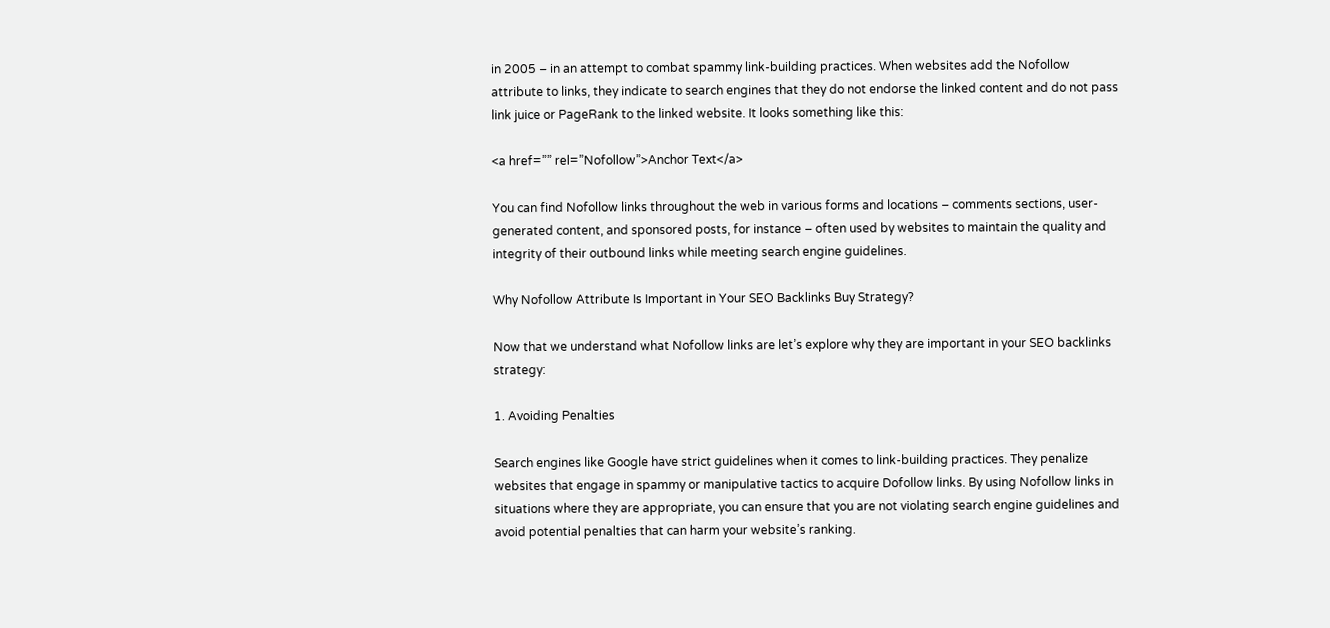in 2005 – in an attempt to combat spammy link-building practices. When websites add the Nofollow attribute to links, they indicate to search engines that they do not endorse the linked content and do not pass link juice or PageRank to the linked website. It looks something like this:

<a href=”” rel=”Nofollow”>Anchor Text</a>

You can find Nofollow links throughout the web in various forms and locations – comments sections, user-generated content, and sponsored posts, for instance – often used by websites to maintain the quality and integrity of their outbound links while meeting search engine guidelines.

Why Nofollow Attribute Is Important in Your SEO Backlinks Buy Strategy?

Now that we understand what Nofollow links are let’s explore why they are important in your SEO backlinks strategy:

1. Avoiding Penalties

Search engines like Google have strict guidelines when it comes to link-building practices. They penalize websites that engage in spammy or manipulative tactics to acquire Dofollow links. By using Nofollow links in situations where they are appropriate, you can ensure that you are not violating search engine guidelines and avoid potential penalties that can harm your website’s ranking.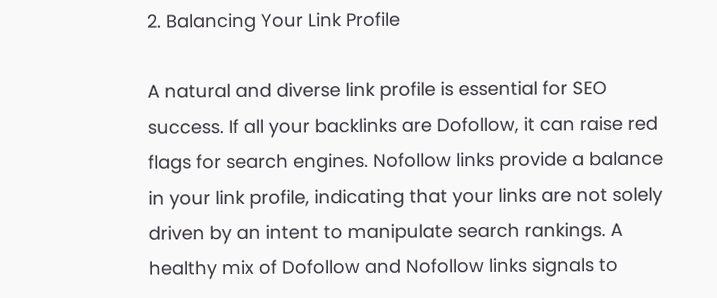2. Balancing Your Link Profile

A natural and diverse link profile is essential for SEO success. If all your backlinks are Dofollow, it can raise red flags for search engines. Nofollow links provide a balance in your link profile, indicating that your links are not solely driven by an intent to manipulate search rankings. A healthy mix of Dofollow and Nofollow links signals to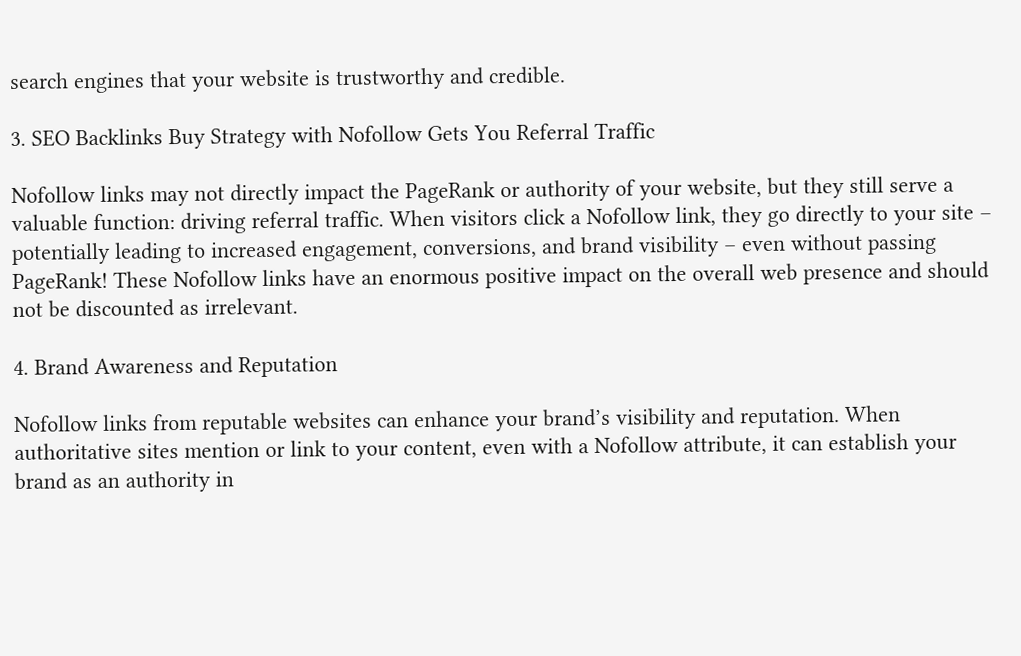search engines that your website is trustworthy and credible.

3. SEO Backlinks Buy Strategy with Nofollow Gets You Referral Traffic

Nofollow links may not directly impact the PageRank or authority of your website, but they still serve a valuable function: driving referral traffic. When visitors click a Nofollow link, they go directly to your site – potentially leading to increased engagement, conversions, and brand visibility – even without passing PageRank! These Nofollow links have an enormous positive impact on the overall web presence and should not be discounted as irrelevant.

4. Brand Awareness and Reputation

Nofollow links from reputable websites can enhance your brand’s visibility and reputation. When authoritative sites mention or link to your content, even with a Nofollow attribute, it can establish your brand as an authority in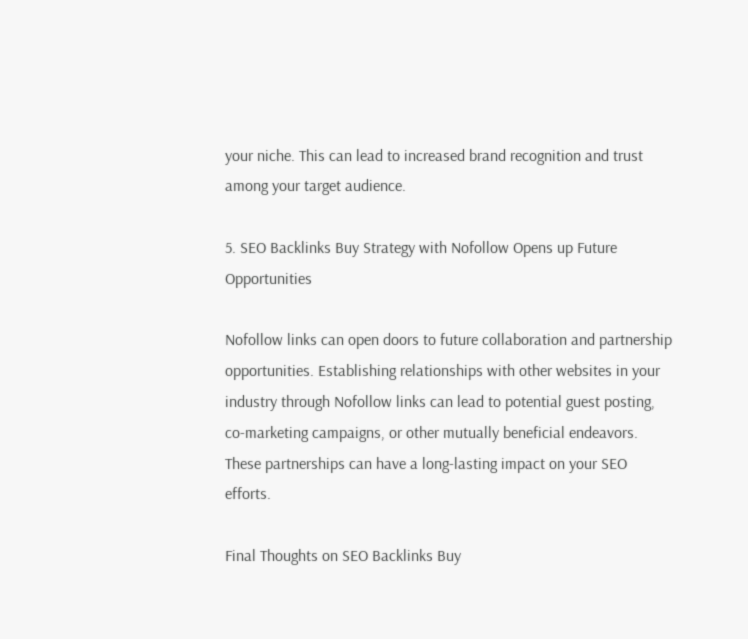your niche. This can lead to increased brand recognition and trust among your target audience.

5. SEO Backlinks Buy Strategy with Nofollow Opens up Future Opportunities

Nofollow links can open doors to future collaboration and partnership opportunities. Establishing relationships with other websites in your industry through Nofollow links can lead to potential guest posting, co-marketing campaigns, or other mutually beneficial endeavors. These partnerships can have a long-lasting impact on your SEO efforts.

Final Thoughts on SEO Backlinks Buy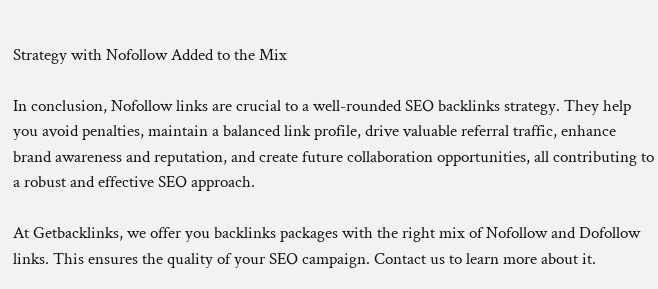Strategy with Nofollow Added to the Mix

In conclusion, Nofollow links are crucial to a well-rounded SEO backlinks strategy. They help you avoid penalties, maintain a balanced link profile, drive valuable referral traffic, enhance brand awareness and reputation, and create future collaboration opportunities, all contributing to a robust and effective SEO approach.

At Getbacklinks, we offer you backlinks packages with the right mix of Nofollow and Dofollow links. This ensures the quality of your SEO campaign. Contact us to learn more about it.